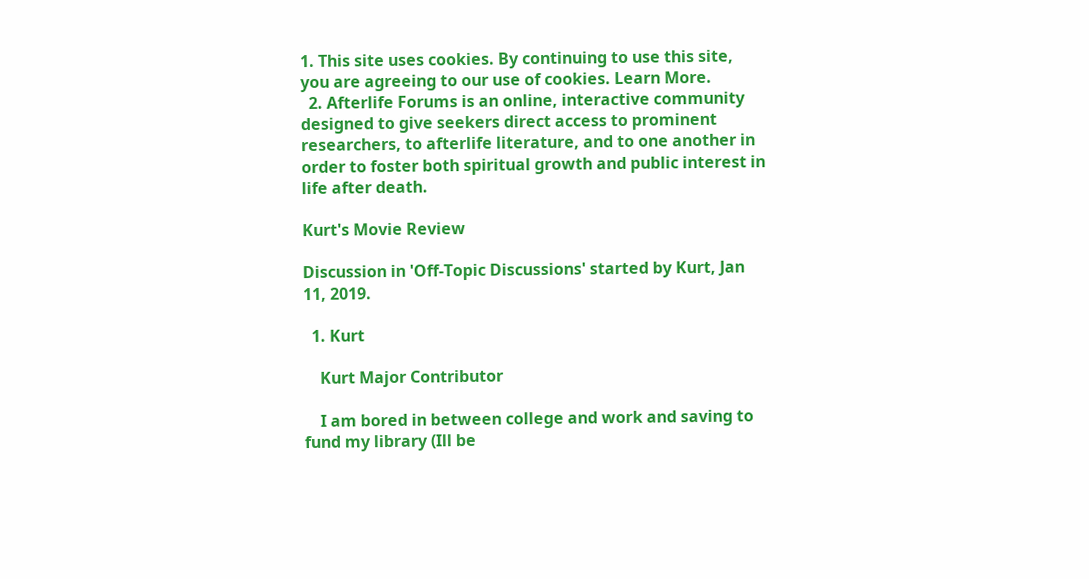1. This site uses cookies. By continuing to use this site, you are agreeing to our use of cookies. Learn More.
  2. Afterlife Forums is an online, interactive community designed to give seekers direct access to prominent researchers, to afterlife literature, and to one another in order to foster both spiritual growth and public interest in life after death.

Kurt's Movie Review

Discussion in 'Off-Topic Discussions' started by Kurt, Jan 11, 2019.

  1. Kurt

    Kurt Major Contributor

    I am bored in between college and work and saving to fund my library (Ill be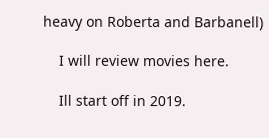heavy on Roberta and Barbanell)

    I will review movies here.

    Ill start off in 2019.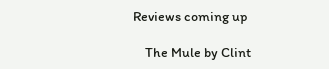Reviews coming up

    The Mule by Clint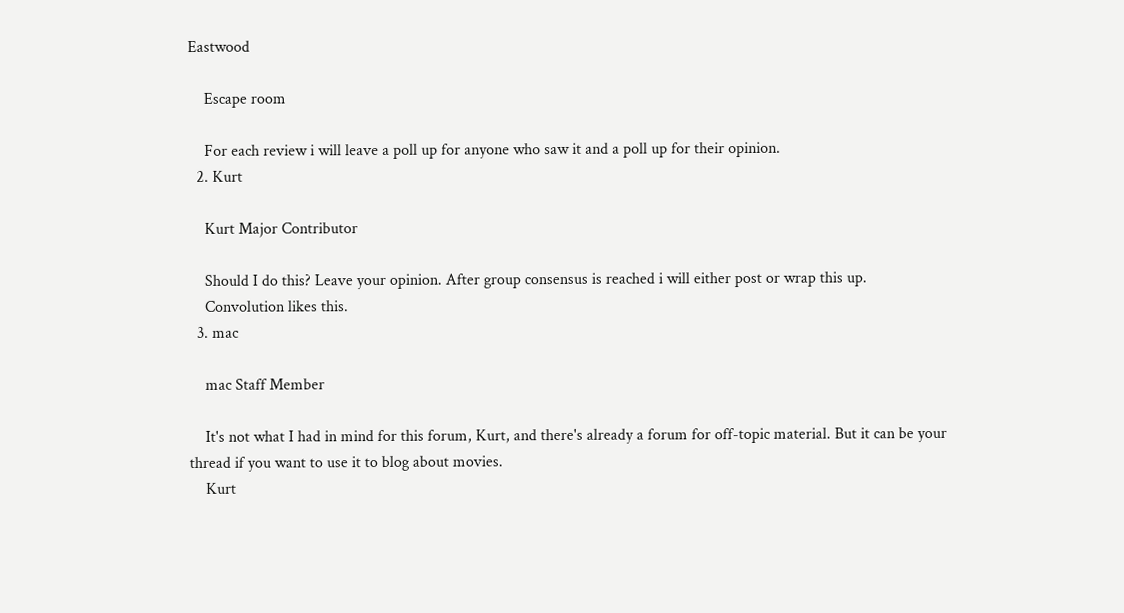Eastwood

    Escape room

    For each review i will leave a poll up for anyone who saw it and a poll up for their opinion.
  2. Kurt

    Kurt Major Contributor

    Should I do this? Leave your opinion. After group consensus is reached i will either post or wrap this up.
    Convolution likes this.
  3. mac

    mac Staff Member

    It's not what I had in mind for this forum, Kurt, and there's already a forum for off-topic material. But it can be your thread if you want to use it to blog about movies.
    Kurt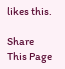likes this.

Share This Page